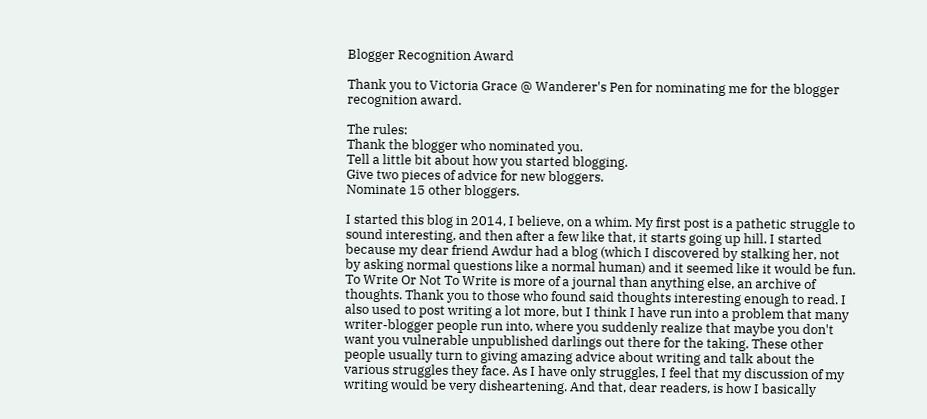Blogger Recognition Award

Thank you to Victoria Grace @ Wanderer's Pen for nominating me for the blogger recognition award.

The rules:
Thank the blogger who nominated you.
Tell a little bit about how you started blogging.
Give two pieces of advice for new bloggers.
Nominate 15 other bloggers.

I started this blog in 2014, I believe, on a whim. My first post is a pathetic struggle to sound interesting, and then after a few like that, it starts going up hill. I started because my dear friend Awdur had a blog (which I discovered by stalking her, not by asking normal questions like a normal human) and it seemed like it would be fun. To Write Or Not To Write is more of a journal than anything else, an archive of thoughts. Thank you to those who found said thoughts interesting enough to read. I also used to post writing a lot more, but I think I have run into a problem that many writer-blogger people run into, where you suddenly realize that maybe you don't want you vulnerable unpublished darlings out there for the taking. These other people usually turn to giving amazing advice about writing and talk about the various struggles they face. As I have only struggles, I feel that my discussion of my writing would be very disheartening. And that, dear readers, is how I basically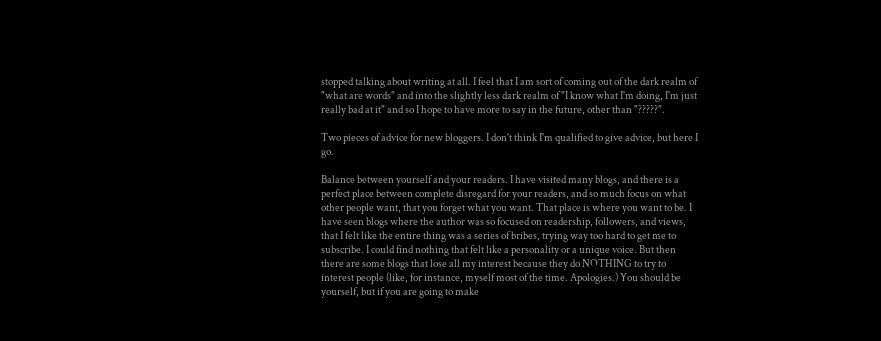stopped talking about writing at all. I feel that I am sort of coming out of the dark realm of "what are words" and into the slightly less dark realm of "I know what I'm doing, I'm just really bad at it" and so I hope to have more to say in the future, other than "?????".

Two pieces of advice for new bloggers. I don't think I'm qualified to give advice, but here I go.

Balance between yourself and your readers. I have visited many blogs, and there is a perfect place between complete disregard for your readers, and so much focus on what other people want, that you forget what you want. That place is where you want to be. I have seen blogs where the author was so focused on readership, followers, and views, that I felt like the entire thing was a series of bribes, trying way too hard to get me to subscribe. I could find nothing that felt like a personality or a unique voice. But then there are some blogs that lose all my interest because they do NOTHING to try to interest people (like, for instance, myself most of the time. Apologies.) You should be yourself, but if you are going to make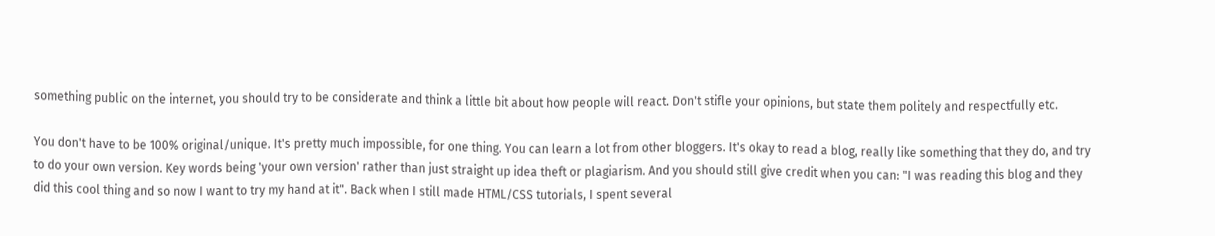something public on the internet, you should try to be considerate and think a little bit about how people will react. Don't stifle your opinions, but state them politely and respectfully etc.

You don't have to be 100% original/unique. It's pretty much impossible, for one thing. You can learn a lot from other bloggers. It's okay to read a blog, really like something that they do, and try to do your own version. Key words being 'your own version' rather than just straight up idea theft or plagiarism. And you should still give credit when you can: "I was reading this blog and they did this cool thing and so now I want to try my hand at it". Back when I still made HTML/CSS tutorials, I spent several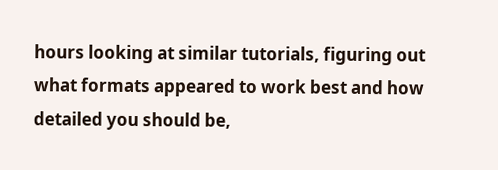hours looking at similar tutorials, figuring out what formats appeared to work best and how detailed you should be,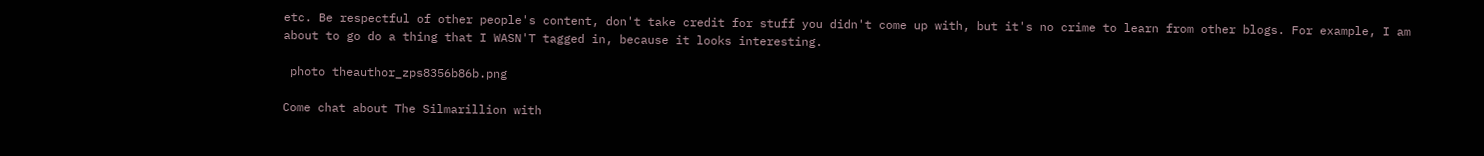etc. Be respectful of other people's content, don't take credit for stuff you didn't come up with, but it's no crime to learn from other blogs. For example, I am about to go do a thing that I WASN'T tagged in, because it looks interesting.

 photo theauthor_zps8356b86b.png

Come chat about The Silmarillion with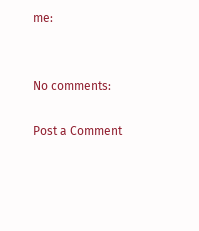me:


No comments:

Post a Comment